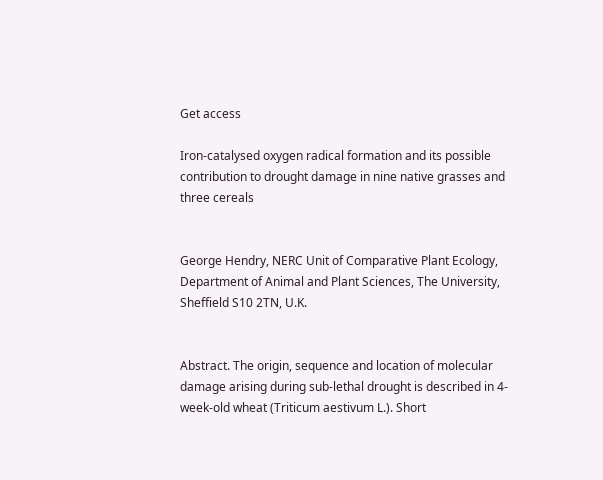Get access

Iron-catalysed oxygen radical formation and its possible contribution to drought damage in nine native grasses and three cereals


George Hendry, NERC Unit of Comparative Plant Ecology, Department of Animal and Plant Sciences, The University, Sheffield S10 2TN, U.K.


Abstract. The origin, sequence and location of molecular damage arising during sub-lethal drought is described in 4-week-old wheat (Triticum aestivum L.). Short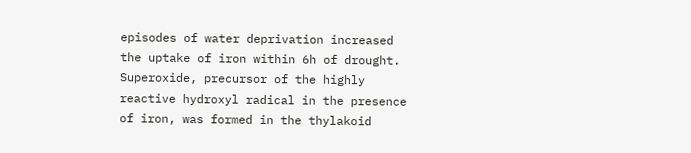episodes of water deprivation increased the uptake of iron within 6h of drought. Superoxide, precursor of the highly reactive hydroxyl radical in the presence of iron, was formed in the thylakoid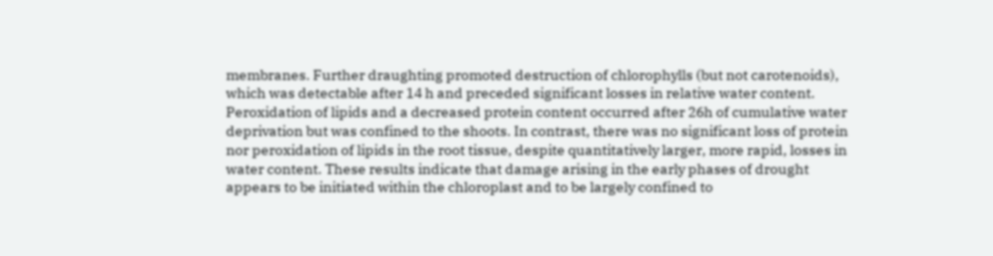membranes. Further draughting promoted destruction of chlorophylls (but not carotenoids), which was detectable after 14 h and preceded significant losses in relative water content. Peroxidation of lipids and a decreased protein content occurred after 26h of cumulative water deprivation but was confined to the shoots. In contrast, there was no significant loss of protein nor peroxidation of lipids in the root tissue, despite quantitatively larger, more rapid, losses in water content. These results indicate that damage arising in the early phases of drought appears to be initiated within the chloroplast and to be largely confined to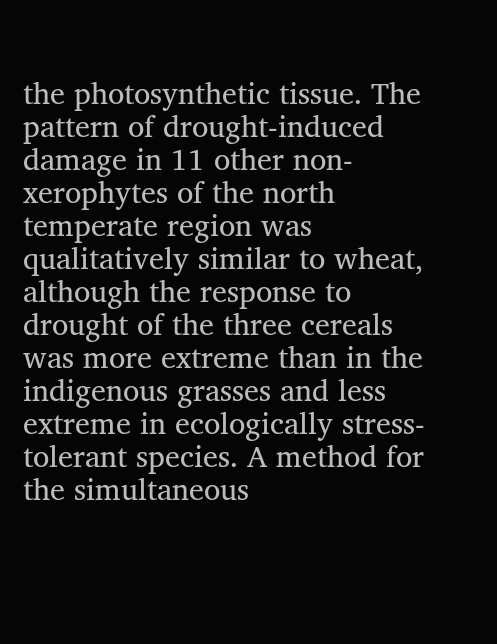the photosynthetic tissue. The pattern of drought-induced damage in 11 other non-xerophytes of the north temperate region was qualitatively similar to wheat, although the response to drought of the three cereals was more extreme than in the indigenous grasses and less extreme in ecologically stress-tolerant species. A method for the simultaneous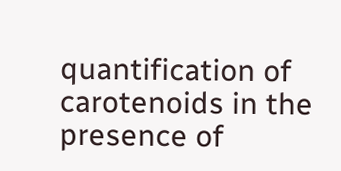quantification of carotenoids in the presence of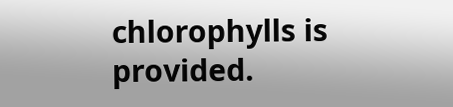chlorophylls is provided.